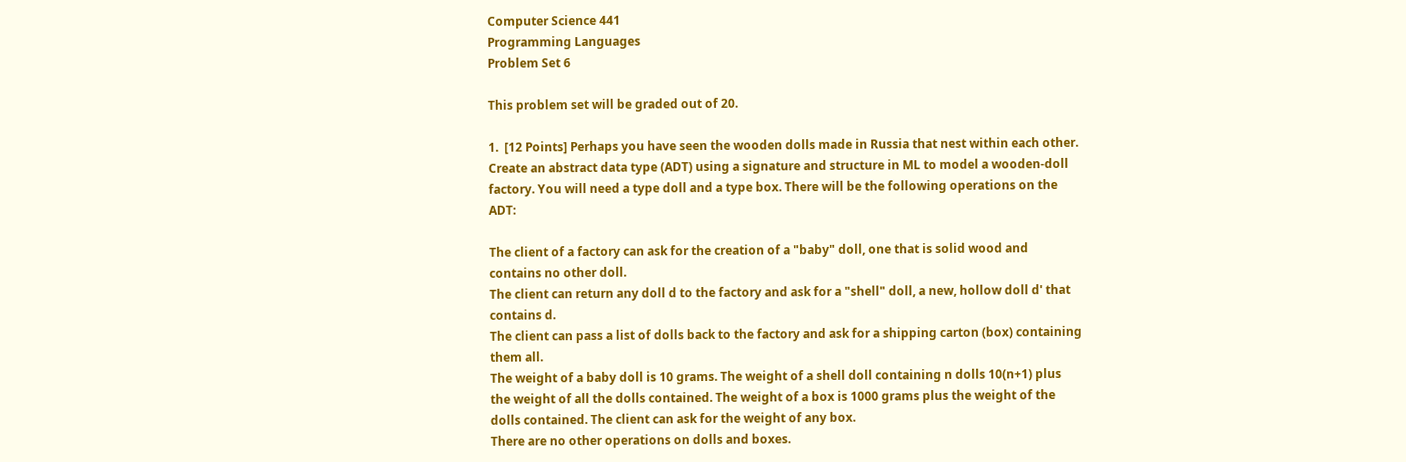Computer Science 441
Programming Languages
Problem Set 6

This problem set will be graded out of 20.

1.  [12 Points] Perhaps you have seen the wooden dolls made in Russia that nest within each other. Create an abstract data type (ADT) using a signature and structure in ML to model a wooden-doll factory. You will need a type doll and a type box. There will be the following operations on the ADT:

The client of a factory can ask for the creation of a "baby" doll, one that is solid wood and contains no other doll.
The client can return any doll d to the factory and ask for a "shell" doll, a new, hollow doll d' that contains d.
The client can pass a list of dolls back to the factory and ask for a shipping carton (box) containing them all.
The weight of a baby doll is 10 grams. The weight of a shell doll containing n dolls 10(n+1) plus the weight of all the dolls contained. The weight of a box is 1000 grams plus the weight of the dolls contained. The client can ask for the weight of any box.
There are no other operations on dolls and boxes.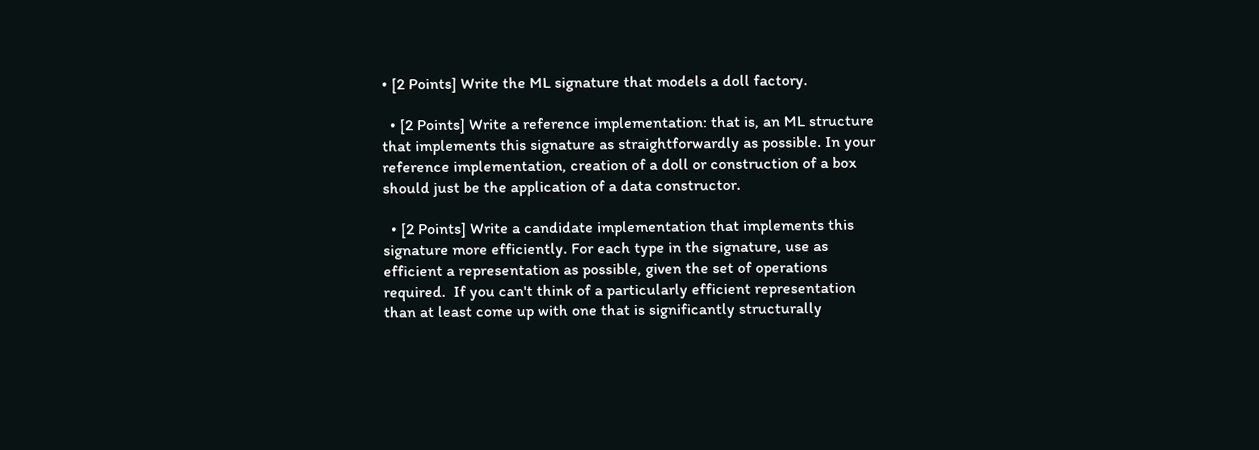• [2 Points] Write the ML signature that models a doll factory.

  • [2 Points] Write a reference implementation: that is, an ML structure that implements this signature as straightforwardly as possible. In your reference implementation, creation of a doll or construction of a box should just be the application of a data constructor.

  • [2 Points] Write a candidate implementation that implements this signature more efficiently. For each type in the signature, use as efficient a representation as possible, given the set of operations required.  If you can't think of a particularly efficient representation than at least come up with one that is significantly structurally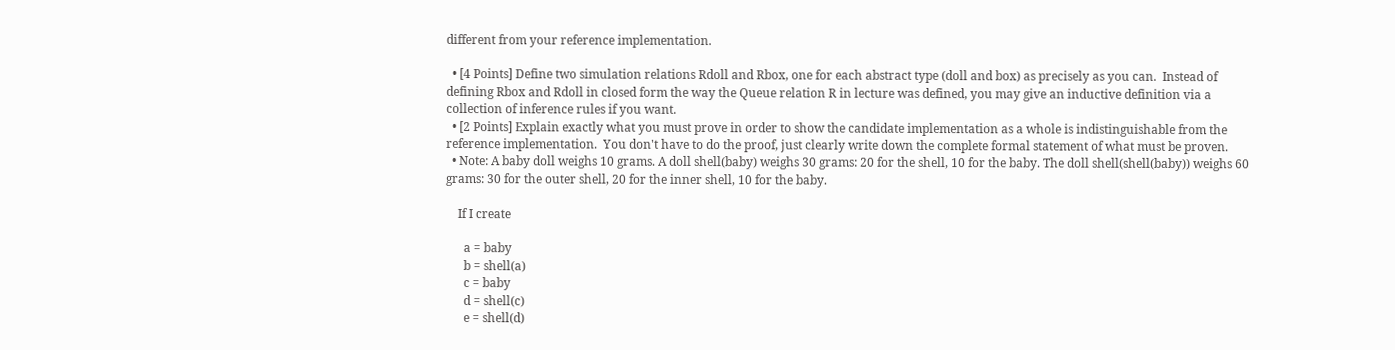different from your reference implementation.

  • [4 Points] Define two simulation relations Rdoll and Rbox, one for each abstract type (doll and box) as precisely as you can.  Instead of defining Rbox and Rdoll in closed form the way the Queue relation R in lecture was defined, you may give an inductive definition via a collection of inference rules if you want.
  • [2 Points] Explain exactly what you must prove in order to show the candidate implementation as a whole is indistinguishable from the reference implementation.  You don't have to do the proof, just clearly write down the complete formal statement of what must be proven.
  • Note: A baby doll weighs 10 grams. A doll shell(baby) weighs 30 grams: 20 for the shell, 10 for the baby. The doll shell(shell(baby)) weighs 60 grams: 30 for the outer shell, 20 for the inner shell, 10 for the baby.

    If I create

      a = baby
      b = shell(a)
      c = baby
      d = shell(c)
      e = shell(d)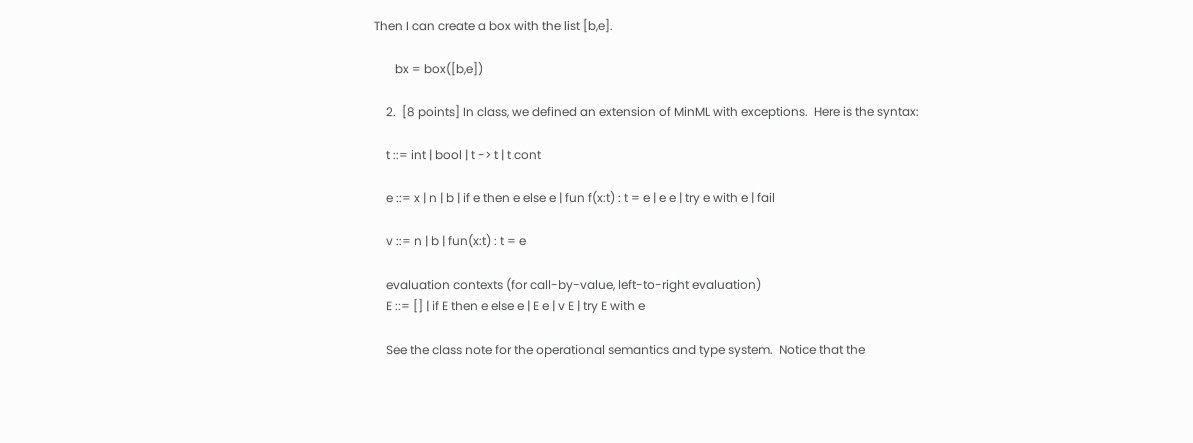Then I can create a box with the list [b,e].

       bx = box([b,e])

    2.  [8 points] In class, we defined an extension of MinML with exceptions.  Here is the syntax:

    t ::= int | bool | t -> t | t cont

    e ::= x | n | b | if e then e else e | fun f(x:t) : t = e | e e | try e with e | fail

    v ::= n | b | fun(x:t) : t = e

    evaluation contexts (for call-by-value, left-to-right evaluation)
    E ::= [] | if E then e else e | E e | v E | try E with e

    See the class note for the operational semantics and type system.  Notice that the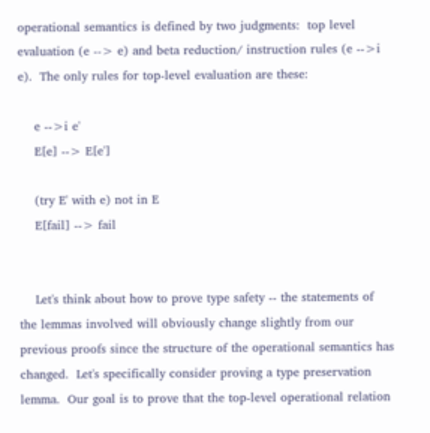operational semantics is defined by two judgments:  top level evaluation (e --> e) and beta reduction/ instruction rules (e -->i e).  The only rules for top-level evaluation are these:

    e -->i e'
    E[e] --> E[e']

    (try E' with e) not in E
    E[fail] --> fail


    Let's think about how to prove type safety -- the statements of the lemmas involved will obviously change slightly from our previous proofs since the structure of the operational semantics has changed.  Let's specifically consider proving a type preservation lemma.  Our goal is to prove that the top-level operational relation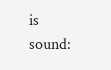is sound: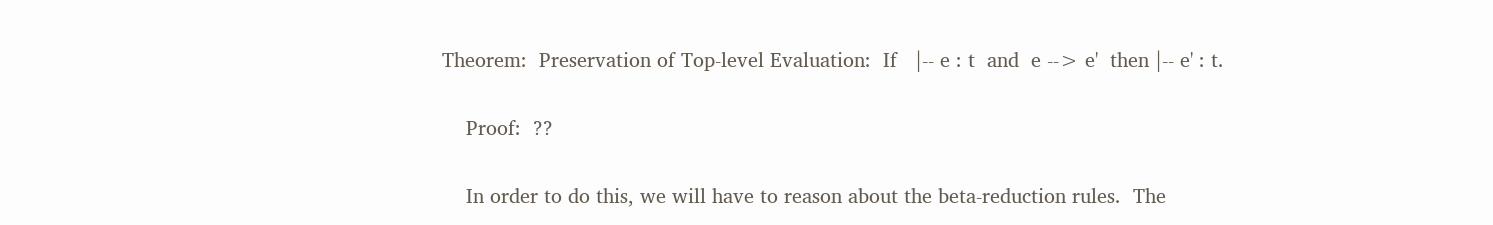Theorem:  Preservation of Top-level Evaluation:  If   |-- e : t  and  e --> e'  then |-- e' : t.

    Proof:  ??

    In order to do this, we will have to reason about the beta-reduction rules.  The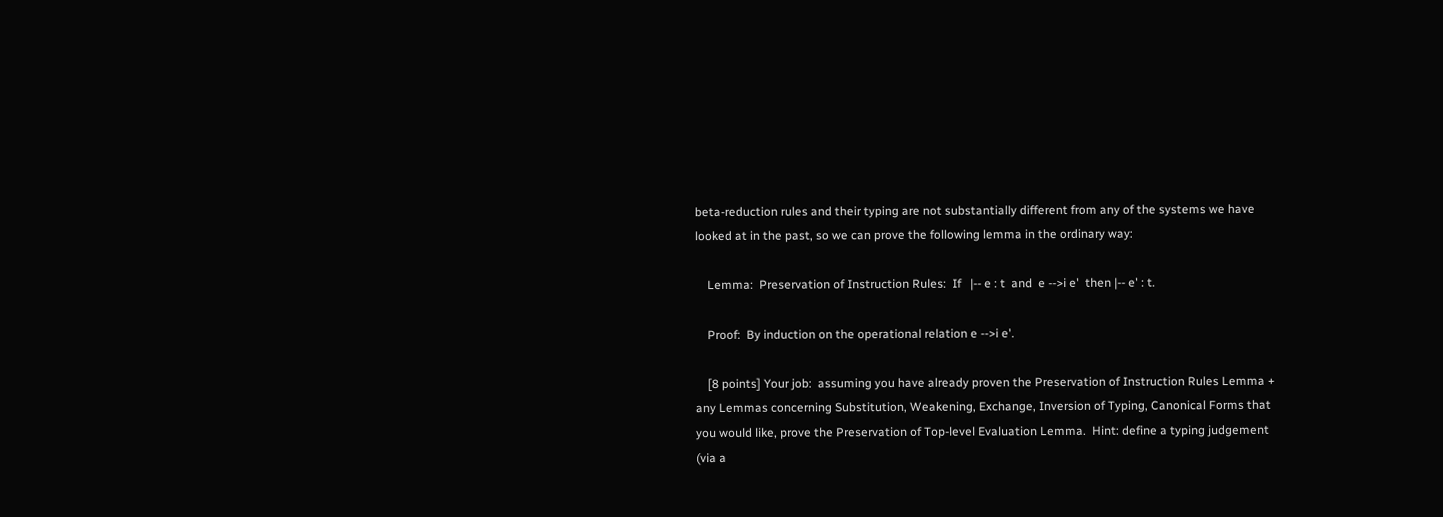beta-reduction rules and their typing are not substantially different from any of the systems we have looked at in the past, so we can prove the following lemma in the ordinary way:

    Lemma:  Preservation of Instruction Rules:  If   |-- e : t  and  e -->i e'  then |-- e' : t.

    Proof:  By induction on the operational relation e -->i e'.

    [8 points] Your job:  assuming you have already proven the Preservation of Instruction Rules Lemma + any Lemmas concerning Substitution, Weakening, Exchange, Inversion of Typing, Canonical Forms that you would like, prove the Preservation of Top-level Evaluation Lemma.  Hint: define a typing judgement (via a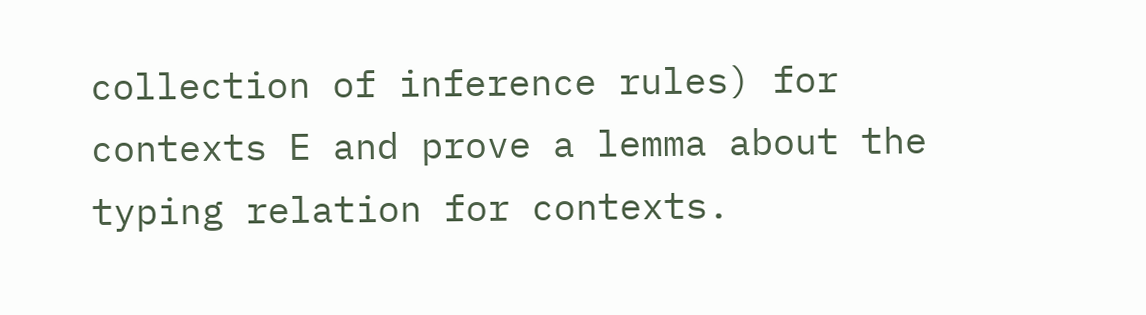collection of inference rules) for contexts E and prove a lemma about the typing relation for contexts.